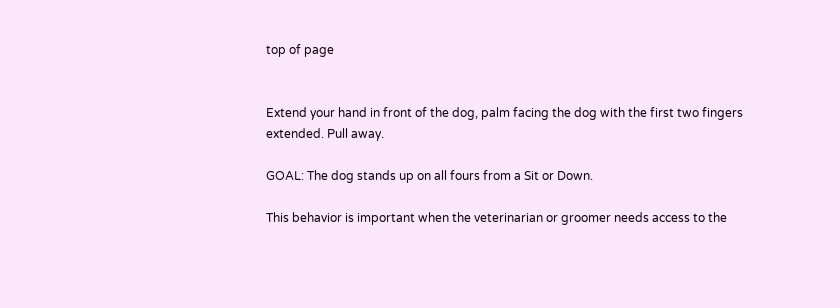top of page


Extend your hand in front of the dog, palm facing the dog with the first two fingers extended. Pull away.

GOAL: The dog stands up on all fours from a Sit or Down.

This behavior is important when the veterinarian or groomer needs access to the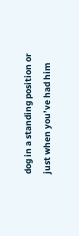dog in a standing position or just when you’ve had him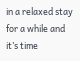in a relaxed stay for a while and it’s time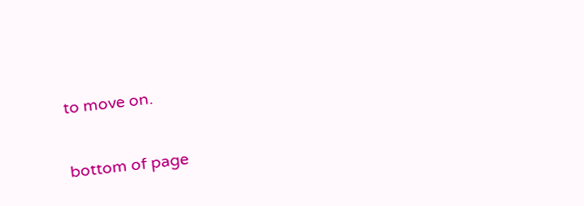to move on.

bottom of page